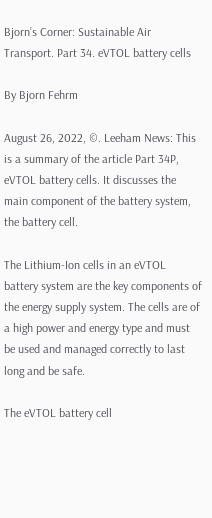Bjorn’s Corner: Sustainable Air Transport. Part 34. eVTOL battery cells

By Bjorn Fehrm

August 26, 2022, ©. Leeham News: This is a summary of the article Part 34P, eVTOL battery cells. It discusses the main component of the battery system, the battery cell.

The Lithium-Ion cells in an eVTOL battery system are the key components of the energy supply system. The cells are of a high power and energy type and must be used and managed correctly to last long and be safe.

The eVTOL battery cell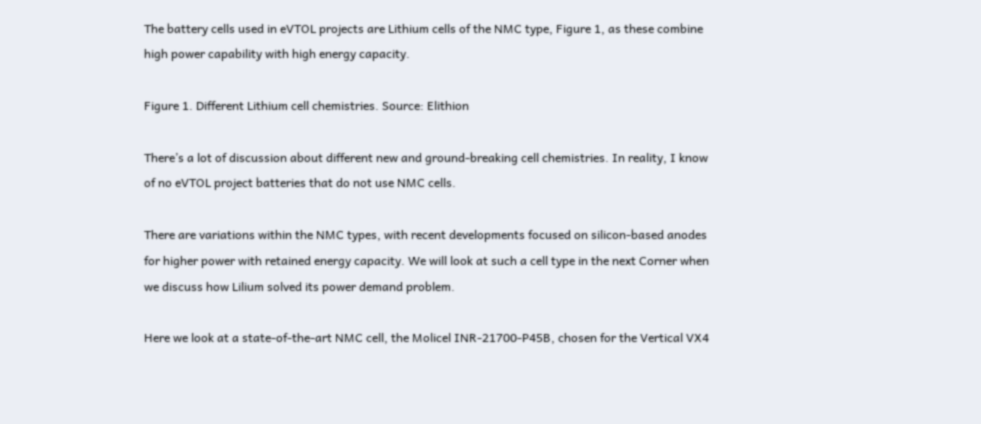The battery cells used in eVTOL projects are Lithium cells of the NMC type, Figure 1, as these combine high power capability with high energy capacity.

Figure 1. Different Lithium cell chemistries. Source: Elithion

There’s a lot of discussion about different new and ground-breaking cell chemistries. In reality, I know of no eVTOL project batteries that do not use NMC cells.

There are variations within the NMC types, with recent developments focused on silicon-based anodes for higher power with retained energy capacity. We will look at such a cell type in the next Corner when we discuss how Lilium solved its power demand problem.

Here we look at a state-of-the-art NMC cell, the Molicel INR-21700-P45B, chosen for the Vertical VX4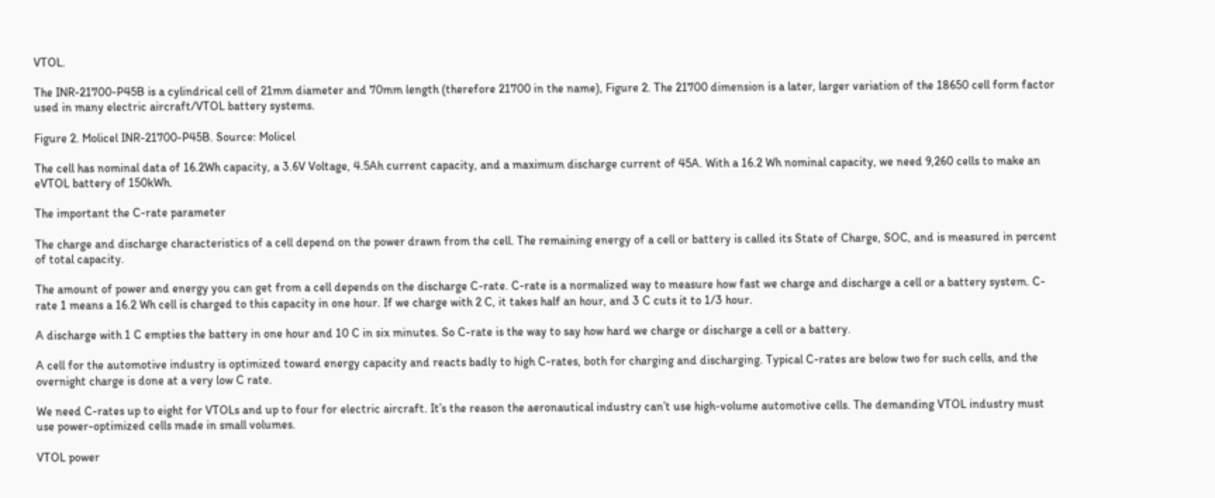VTOL.

The INR-21700-P45B is a cylindrical cell of 21mm diameter and 70mm length (therefore 21700 in the name), Figure 2. The 21700 dimension is a later, larger variation of the 18650 cell form factor used in many electric aircraft/VTOL battery systems.

Figure 2. Molicel INR-21700-P45B. Source: Molicel

The cell has nominal data of 16.2Wh capacity, a 3.6V Voltage, 4.5Ah current capacity, and a maximum discharge current of 45A. With a 16.2 Wh nominal capacity, we need 9,260 cells to make an eVTOL battery of 150kWh.

The important the C-rate parameter

The charge and discharge characteristics of a cell depend on the power drawn from the cell. The remaining energy of a cell or battery is called its State of Charge, SOC, and is measured in percent of total capacity.

The amount of power and energy you can get from a cell depends on the discharge C-rate. C-rate is a normalized way to measure how fast we charge and discharge a cell or a battery system. C-rate 1 means a 16.2 Wh cell is charged to this capacity in one hour. If we charge with 2 C, it takes half an hour, and 3 C cuts it to 1/3 hour.

A discharge with 1 C empties the battery in one hour and 10 C in six minutes. So C-rate is the way to say how hard we charge or discharge a cell or a battery.

A cell for the automotive industry is optimized toward energy capacity and reacts badly to high C-rates, both for charging and discharging. Typical C-rates are below two for such cells, and the overnight charge is done at a very low C rate.

We need C-rates up to eight for VTOLs and up to four for electric aircraft. It’s the reason the aeronautical industry can’t use high-volume automotive cells. The demanding VTOL industry must use power-optimized cells made in small volumes.

VTOL power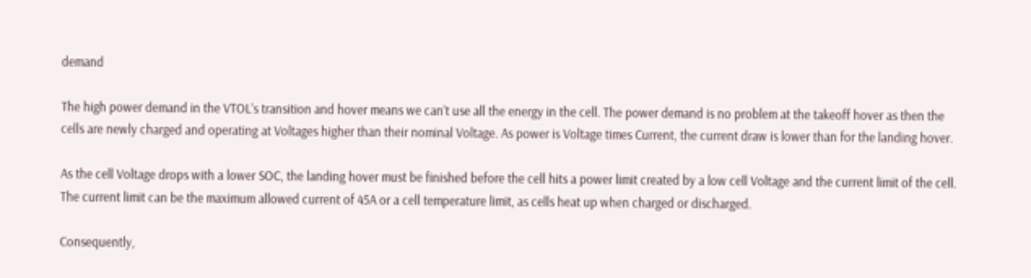demand

The high power demand in the VTOL’s transition and hover means we can’t use all the energy in the cell. The power demand is no problem at the takeoff hover as then the cells are newly charged and operating at Voltages higher than their nominal Voltage. As power is Voltage times Current, the current draw is lower than for the landing hover.

As the cell Voltage drops with a lower SOC, the landing hover must be finished before the cell hits a power limit created by a low cell Voltage and the current limit of the cell. The current limit can be the maximum allowed current of 45A or a cell temperature limit, as cells heat up when charged or discharged.

Consequently,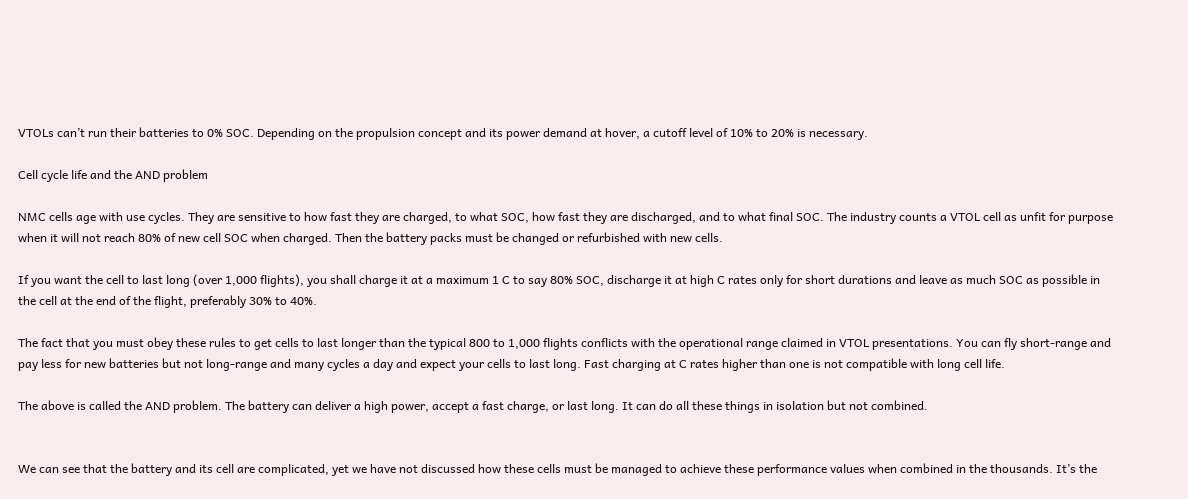VTOLs can’t run their batteries to 0% SOC. Depending on the propulsion concept and its power demand at hover, a cutoff level of 10% to 20% is necessary.

Cell cycle life and the AND problem

NMC cells age with use cycles. They are sensitive to how fast they are charged, to what SOC, how fast they are discharged, and to what final SOC. The industry counts a VTOL cell as unfit for purpose when it will not reach 80% of new cell SOC when charged. Then the battery packs must be changed or refurbished with new cells.

If you want the cell to last long (over 1,000 flights), you shall charge it at a maximum 1 C to say 80% SOC, discharge it at high C rates only for short durations and leave as much SOC as possible in the cell at the end of the flight, preferably 30% to 40%.

The fact that you must obey these rules to get cells to last longer than the typical 800 to 1,000 flights conflicts with the operational range claimed in VTOL presentations. You can fly short-range and pay less for new batteries but not long-range and many cycles a day and expect your cells to last long. Fast charging at C rates higher than one is not compatible with long cell life.

The above is called the AND problem. The battery can deliver a high power, accept a fast charge, or last long. It can do all these things in isolation but not combined.


We can see that the battery and its cell are complicated, yet we have not discussed how these cells must be managed to achieve these performance values when combined in the thousands. It’s the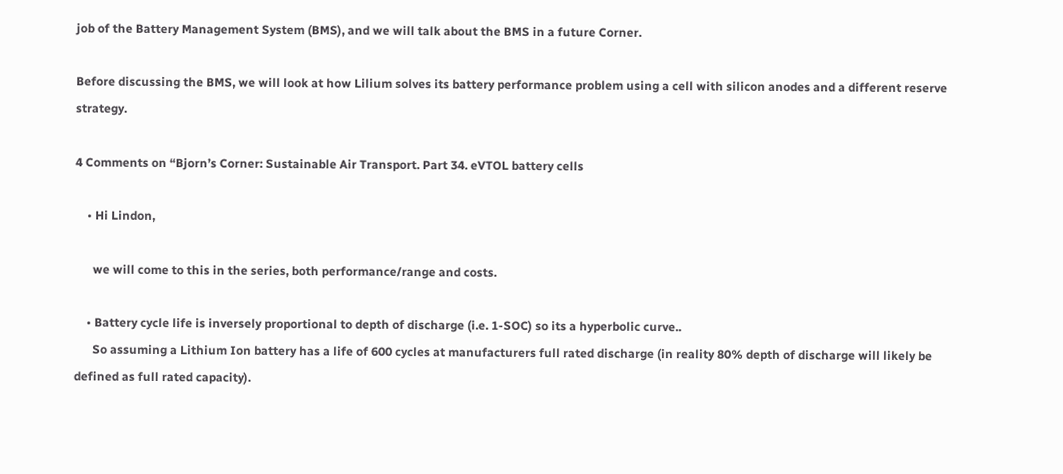job of the Battery Management System (BMS), and we will talk about the BMS in a future Corner.

Before discussing the BMS, we will look at how Lilium solves its battery performance problem using a cell with silicon anodes and a different reserve strategy.

4 Comments on “Bjorn’s Corner: Sustainable Air Transport. Part 34. eVTOL battery cells

    • Hi Lindon,

      we will come to this in the series, both performance/range and costs.

    • Battery cycle life is inversely proportional to depth of discharge (i.e. 1-SOC) so its a hyperbolic curve..
      So assuming a Lithium Ion battery has a life of 600 cycles at manufacturers full rated discharge (in reality 80% depth of discharge will likely be defined as full rated capacity).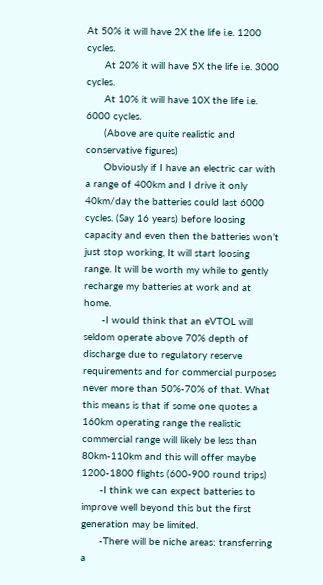At 50% it will have 2X the life i.e. 1200 cycles.
      At 20% it will have 5X the life i.e. 3000 cycles.
      At 10% it will have 10X the life i.e. 6000 cycles.
      (Above are quite realistic and conservative figures)
      Obviously if I have an electric car with a range of 400km and I drive it only 40km/day the batteries could last 6000 cycles. (Say 16 years) before loosing capacity and even then the batteries won’t just stop working, It will start loosing range. It will be worth my while to gently recharge my batteries at work and at home.
      -I would think that an eVTOL will seldom operate above 70% depth of discharge due to regulatory reserve requirements and for commercial purposes never more than 50%-70% of that. What this means is that if some one quotes a 160km operating range the realistic commercial range will likely be less than 80km-110km and this will offer maybe 1200-1800 flights (600-900 round trips)
      -I think we can expect batteries to improve well beyond this but the first generation may be limited.
      -There will be niche areas: transferring a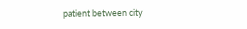patient between city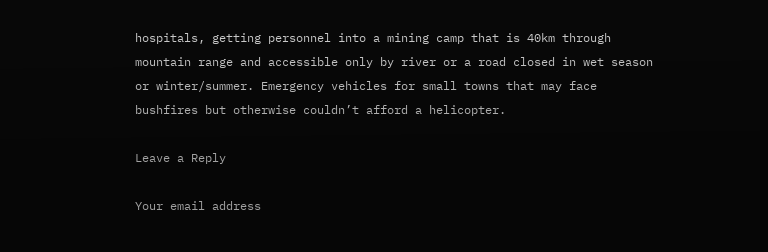hospitals, getting personnel into a mining camp that is 40km through mountain range and accessible only by river or a road closed in wet season or winter/summer. Emergency vehicles for small towns that may face bushfires but otherwise couldn’t afford a helicopter.

Leave a Reply

Your email address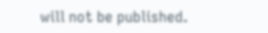will not be published.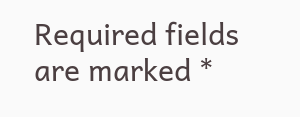Required fields are marked *